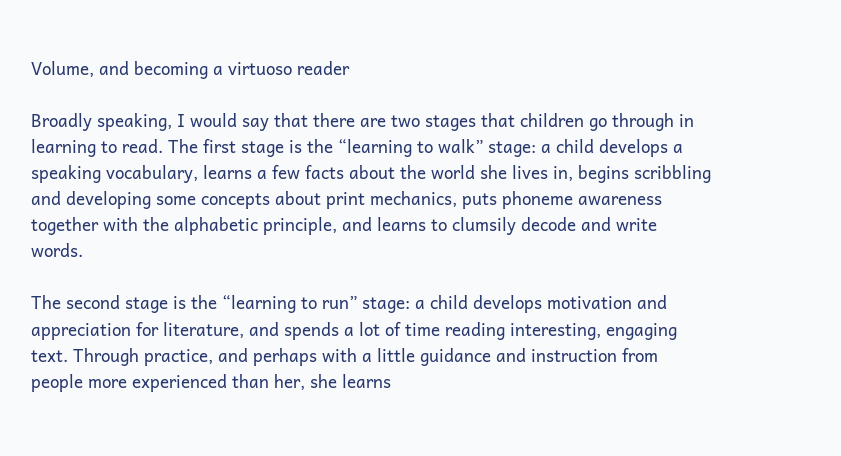Volume, and becoming a virtuoso reader

Broadly speaking, I would say that there are two stages that children go through in learning to read. The first stage is the “learning to walk” stage: a child develops a speaking vocabulary, learns a few facts about the world she lives in, begins scribbling and developing some concepts about print mechanics, puts phoneme awareness together with the alphabetic principle, and learns to clumsily decode and write words.

The second stage is the “learning to run” stage: a child develops motivation and appreciation for literature, and spends a lot of time reading interesting, engaging text. Through practice, and perhaps with a little guidance and instruction from people more experienced than her, she learns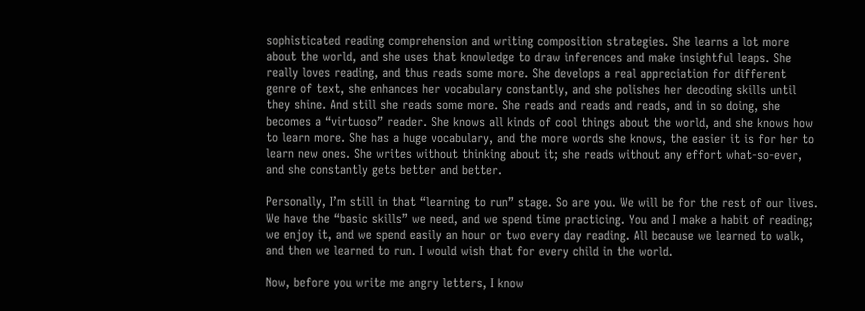sophisticated reading comprehension and writing composition strategies. She learns a lot more about the world, and she uses that knowledge to draw inferences and make insightful leaps. She really loves reading, and thus reads some more. She develops a real appreciation for different genre of text, she enhances her vocabulary constantly, and she polishes her decoding skills until they shine. And still she reads some more. She reads and reads and reads, and in so doing, she becomes a “virtuoso” reader. She knows all kinds of cool things about the world, and she knows how to learn more. She has a huge vocabulary, and the more words she knows, the easier it is for her to learn new ones. She writes without thinking about it; she reads without any effort what-so-ever, and she constantly gets better and better.

Personally, I’m still in that “learning to run” stage. So are you. We will be for the rest of our lives. We have the “basic skills” we need, and we spend time practicing. You and I make a habit of reading; we enjoy it, and we spend easily an hour or two every day reading. All because we learned to walk, and then we learned to run. I would wish that for every child in the world.

Now, before you write me angry letters, I know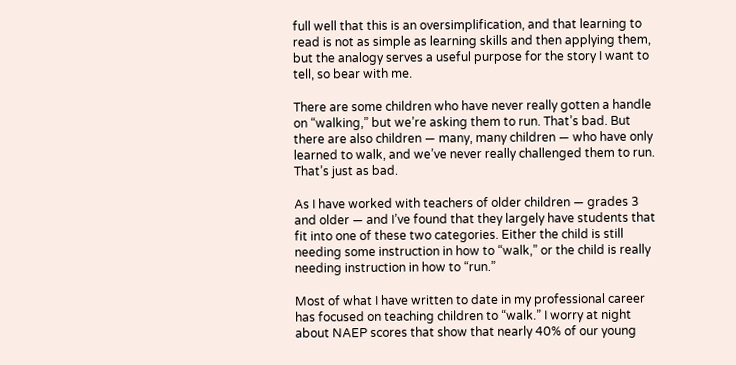full well that this is an oversimplification, and that learning to read is not as simple as learning skills and then applying them, but the analogy serves a useful purpose for the story I want to tell, so bear with me.

There are some children who have never really gotten a handle on “walking,” but we’re asking them to run. That’s bad. But there are also children — many, many children — who have only learned to walk, and we’ve never really challenged them to run. That’s just as bad.

As I have worked with teachers of older children — grades 3 and older — and I’ve found that they largely have students that fit into one of these two categories. Either the child is still needing some instruction in how to “walk,” or the child is really needing instruction in how to “run.”

Most of what I have written to date in my professional career has focused on teaching children to “walk.” I worry at night about NAEP scores that show that nearly 40% of our young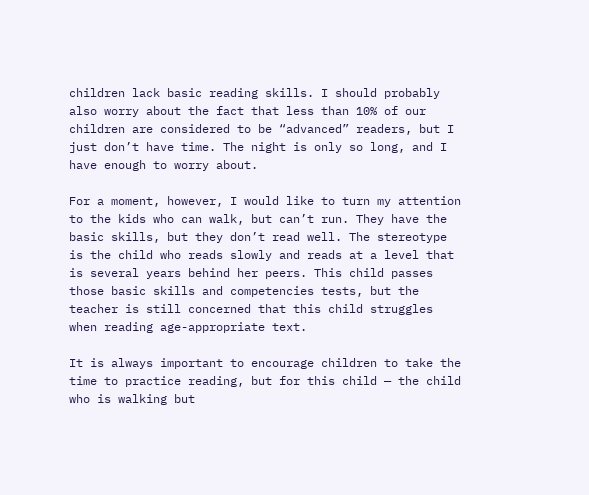children lack basic reading skills. I should probably also worry about the fact that less than 10% of our children are considered to be “advanced” readers, but I just don’t have time. The night is only so long, and I have enough to worry about.

For a moment, however, I would like to turn my attention to the kids who can walk, but can’t run. They have the basic skills, but they don’t read well. The stereotype is the child who reads slowly and reads at a level that is several years behind her peers. This child passes those basic skills and competencies tests, but the teacher is still concerned that this child struggles when reading age-appropriate text.

It is always important to encourage children to take the time to practice reading, but for this child — the child who is walking but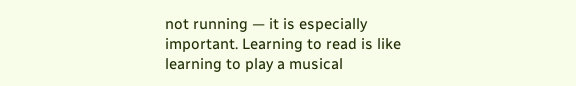not running — it is especially important. Learning to read is like learning to play a musical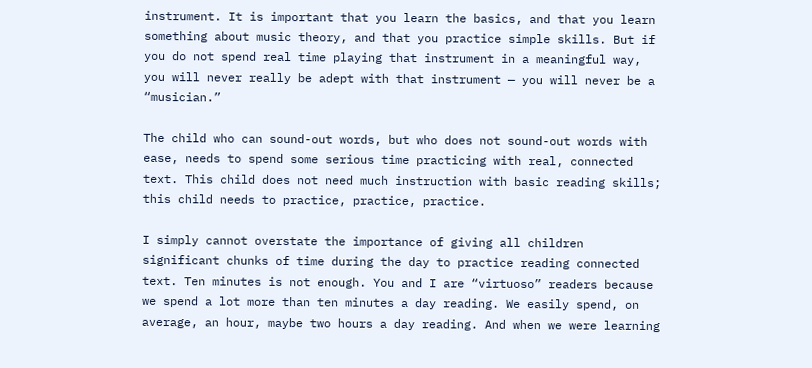instrument. It is important that you learn the basics, and that you learn something about music theory, and that you practice simple skills. But if you do not spend real time playing that instrument in a meaningful way, you will never really be adept with that instrument — you will never be a “musician.”

The child who can sound-out words, but who does not sound-out words with ease, needs to spend some serious time practicing with real, connected text. This child does not need much instruction with basic reading skills; this child needs to practice, practice, practice.

I simply cannot overstate the importance of giving all children significant chunks of time during the day to practice reading connected text. Ten minutes is not enough. You and I are “virtuoso” readers because we spend a lot more than ten minutes a day reading. We easily spend, on average, an hour, maybe two hours a day reading. And when we were learning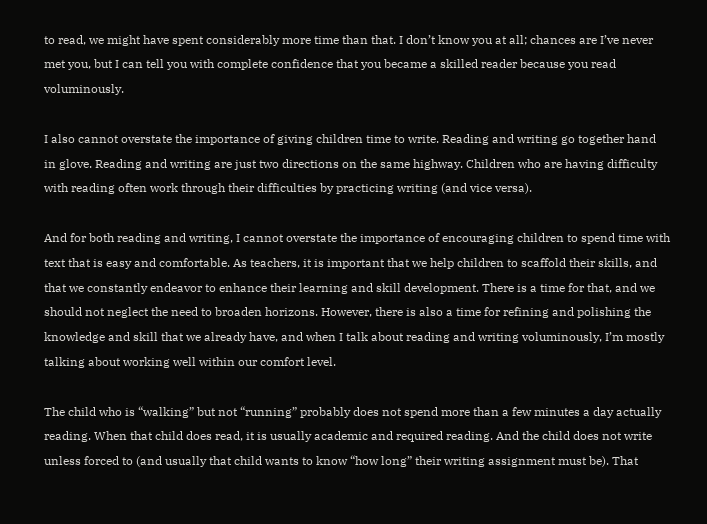to read, we might have spent considerably more time than that. I don’t know you at all; chances are I’ve never met you, but I can tell you with complete confidence that you became a skilled reader because you read voluminously.

I also cannot overstate the importance of giving children time to write. Reading and writing go together hand in glove. Reading and writing are just two directions on the same highway. Children who are having difficulty with reading often work through their difficulties by practicing writing (and vice versa).

And for both reading and writing, I cannot overstate the importance of encouraging children to spend time with text that is easy and comfortable. As teachers, it is important that we help children to scaffold their skills, and that we constantly endeavor to enhance their learning and skill development. There is a time for that, and we should not neglect the need to broaden horizons. However, there is also a time for refining and polishing the knowledge and skill that we already have, and when I talk about reading and writing voluminously, I’m mostly talking about working well within our comfort level.

The child who is “walking” but not “running” probably does not spend more than a few minutes a day actually reading. When that child does read, it is usually academic and required reading. And the child does not write unless forced to (and usually that child wants to know “how long” their writing assignment must be). That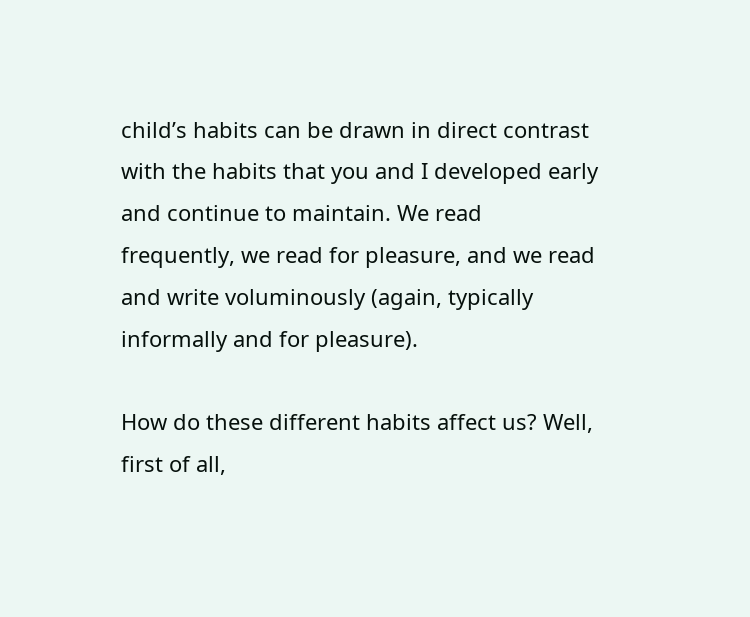child’s habits can be drawn in direct contrast with the habits that you and I developed early and continue to maintain. We read frequently, we read for pleasure, and we read and write voluminously (again, typically informally and for pleasure).

How do these different habits affect us? Well, first of all,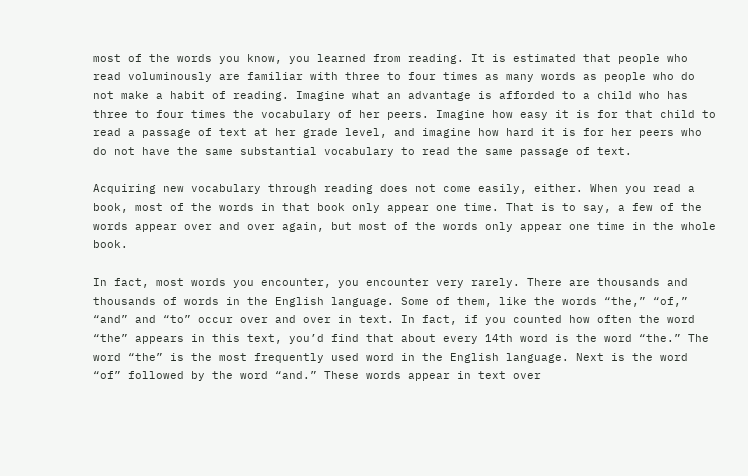most of the words you know, you learned from reading. It is estimated that people who read voluminously are familiar with three to four times as many words as people who do not make a habit of reading. Imagine what an advantage is afforded to a child who has three to four times the vocabulary of her peers. Imagine how easy it is for that child to read a passage of text at her grade level, and imagine how hard it is for her peers who do not have the same substantial vocabulary to read the same passage of text.

Acquiring new vocabulary through reading does not come easily, either. When you read a book, most of the words in that book only appear one time. That is to say, a few of the words appear over and over again, but most of the words only appear one time in the whole book.

In fact, most words you encounter, you encounter very rarely. There are thousands and thousands of words in the English language. Some of them, like the words “the,” “of,” “and” and “to” occur over and over in text. In fact, if you counted how often the word “the” appears in this text, you’d find that about every 14th word is the word “the.” The word “the” is the most frequently used word in the English language. Next is the word “of” followed by the word “and.” These words appear in text over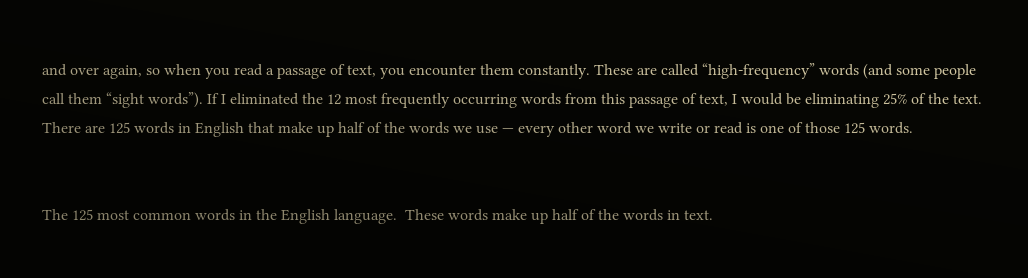and over again, so when you read a passage of text, you encounter them constantly. These are called “high-frequency” words (and some people call them “sight words”). If I eliminated the 12 most frequently occurring words from this passage of text, I would be eliminating 25% of the text. There are 125 words in English that make up half of the words we use — every other word we write or read is one of those 125 words.


The 125 most common words in the English language.  These words make up half of the words in text.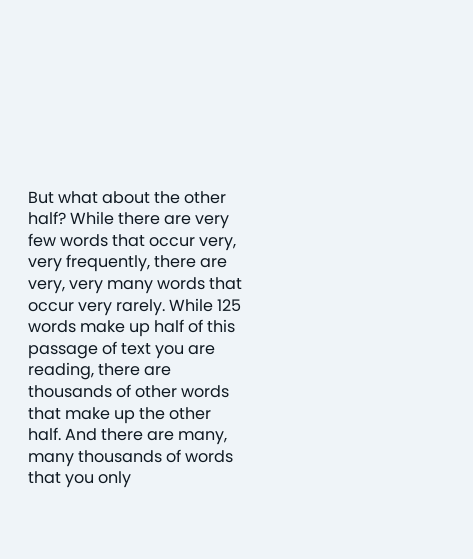But what about the other half? While there are very few words that occur very, very frequently, there are very, very many words that occur very rarely. While 125 words make up half of this passage of text you are reading, there are thousands of other words that make up the other half. And there are many, many thousands of words that you only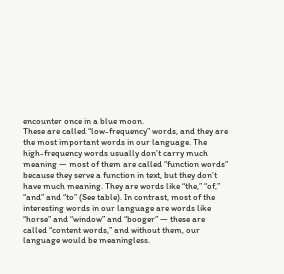encounter once in a blue moon.
These are called “low-frequency” words, and they are the most important words in our language. The high-frequency words usually don’t carry much meaning — most of them are called “function words” because they serve a function in text, but they don’t have much meaning. They are words like “the,” “of,” “and” and “to” (See table). In contrast, most of the interesting words in our language are words like “horse” and “window” and “booger” — these are called “content words,” and without them, our language would be meaningless.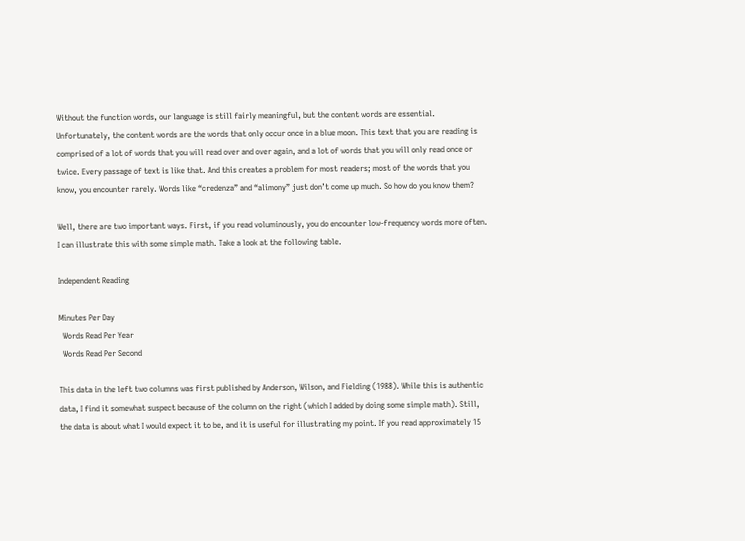Without the function words, our language is still fairly meaningful, but the content words are essential. Unfortunately, the content words are the words that only occur once in a blue moon. This text that you are reading is comprised of a lot of words that you will read over and over again, and a lot of words that you will only read once or twice. Every passage of text is like that. And this creates a problem for most readers; most of the words that you know, you encounter rarely. Words like “credenza” and “alimony” just don’t come up much. So how do you know them?

Well, there are two important ways. First, if you read voluminously, you do encounter low-frequency words more often. I can illustrate this with some simple math. Take a look at the following table.

Independent Reading

Minutes Per Day
  Words Read Per Year
  Words Read Per Second

This data in the left two columns was first published by Anderson, Wilson, and Fielding (1988). While this is authentic data, I find it somewhat suspect because of the column on the right (which I added by doing some simple math). Still, the data is about what I would expect it to be, and it is useful for illustrating my point. If you read approximately 15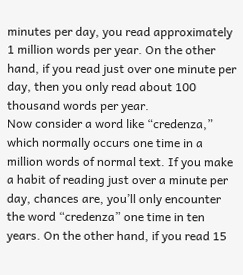minutes per day, you read approximately 1 million words per year. On the other hand, if you read just over one minute per day, then you only read about 100 thousand words per year.
Now consider a word like “credenza,” which normally occurs one time in a million words of normal text. If you make a habit of reading just over a minute per day, chances are, you’ll only encounter the word “credenza” one time in ten years. On the other hand, if you read 15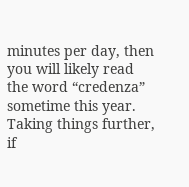minutes per day, then you will likely read the word “credenza” sometime this year. Taking things further, if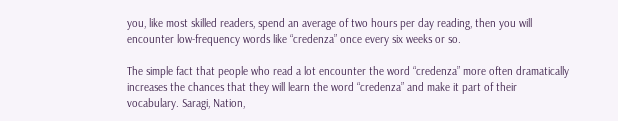you, like most skilled readers, spend an average of two hours per day reading, then you will encounter low-frequency words like “credenza” once every six weeks or so.

The simple fact that people who read a lot encounter the word “credenza” more often dramatically increases the chances that they will learn the word “credenza” and make it part of their vocabulary. Saragi, Nation,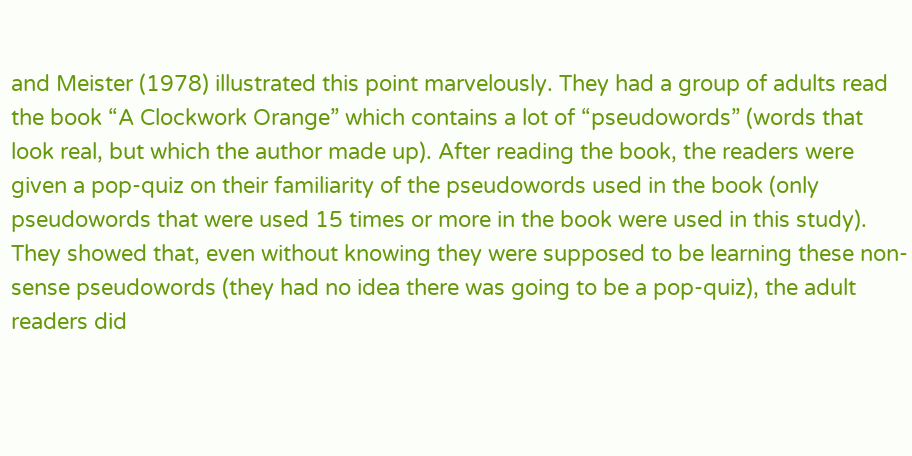and Meister (1978) illustrated this point marvelously. They had a group of adults read the book “A Clockwork Orange” which contains a lot of “pseudowords” (words that look real, but which the author made up). After reading the book, the readers were given a pop-quiz on their familiarity of the pseudowords used in the book (only pseudowords that were used 15 times or more in the book were used in this study). They showed that, even without knowing they were supposed to be learning these non-sense pseudowords (they had no idea there was going to be a pop-quiz), the adult readers did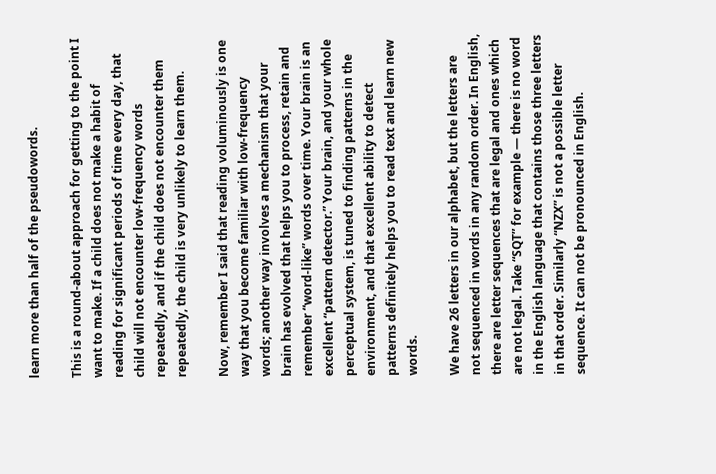learn more than half of the pseudowords.

This is a round-about approach for getting to the point I want to make. If a child does not make a habit of reading for significant periods of time every day, that child will not encounter low-frequency words repeatedly, and if the child does not encounter them repeatedly, the child is very unlikely to learn them.

Now, remember I said that reading voluminously is one way that you become familiar with low-frequency words; another way involves a mechanism that your brain has evolved that helps you to process, retain and remember “word-like” words over time. Your brain is an excellent “pattern detector.” Your brain, and your whole perceptual system, is tuned to finding patterns in the environment, and that excellent ability to detect patterns definitely helps you to read text and learn new words.

We have 26 letters in our alphabet, but the letters are not sequenced in words in any random order. In English, there are letter sequences that are legal and ones which are not legal. Take “SQT” for example — there is no word in the English language that contains those three letters in that order. Similarly “NZX” is not a possible letter sequence. It can not be pronounced in English.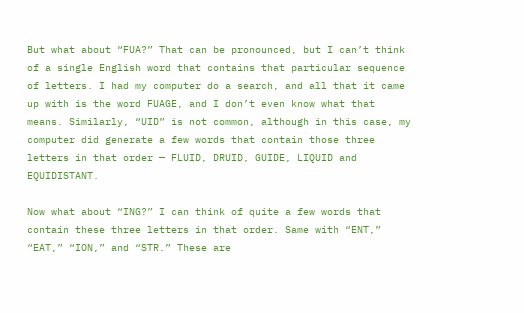But what about “FUA?” That can be pronounced, but I can’t think of a single English word that contains that particular sequence of letters. I had my computer do a search, and all that it came up with is the word FUAGE, and I don’t even know what that means. Similarly, “UID” is not common, although in this case, my computer did generate a few words that contain those three letters in that order — FLUID, DRUID, GUIDE, LIQUID and EQUIDISTANT.

Now what about “ING?” I can think of quite a few words that contain these three letters in that order. Same with “ENT,” “EAT,” “ION,” and “STR.” These are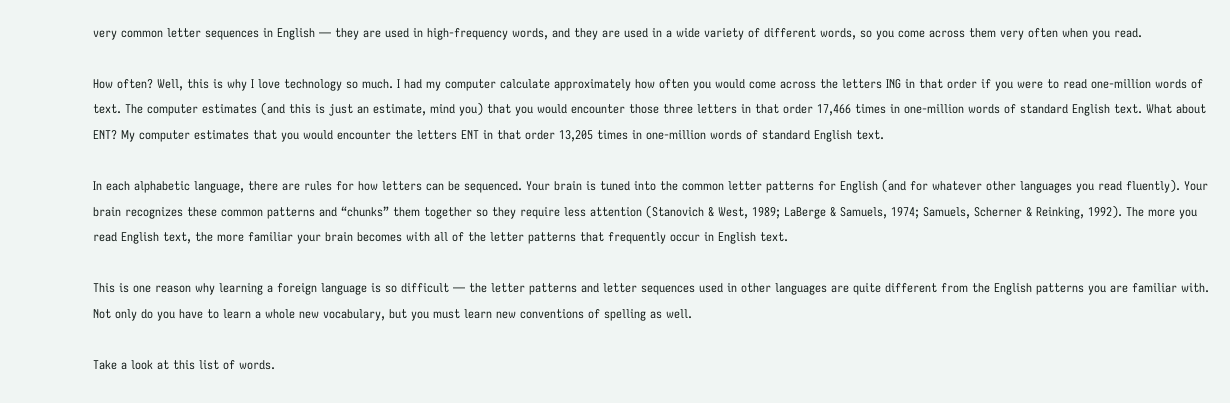very common letter sequences in English — they are used in high-frequency words, and they are used in a wide variety of different words, so you come across them very often when you read.

How often? Well, this is why I love technology so much. I had my computer calculate approximately how often you would come across the letters ING in that order if you were to read one-million words of text. The computer estimates (and this is just an estimate, mind you) that you would encounter those three letters in that order 17,466 times in one-million words of standard English text. What about ENT? My computer estimates that you would encounter the letters ENT in that order 13,205 times in one-million words of standard English text.

In each alphabetic language, there are rules for how letters can be sequenced. Your brain is tuned into the common letter patterns for English (and for whatever other languages you read fluently). Your brain recognizes these common patterns and “chunks” them together so they require less attention (Stanovich & West, 1989; LaBerge & Samuels, 1974; Samuels, Scherner & Reinking, 1992). The more you read English text, the more familiar your brain becomes with all of the letter patterns that frequently occur in English text.

This is one reason why learning a foreign language is so difficult — the letter patterns and letter sequences used in other languages are quite different from the English patterns you are familiar with. Not only do you have to learn a whole new vocabulary, but you must learn new conventions of spelling as well.

Take a look at this list of words.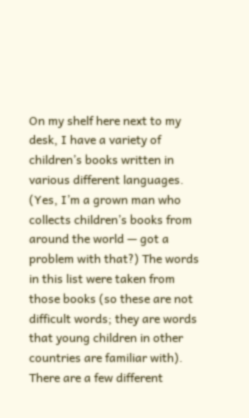On my shelf here next to my desk, I have a variety of children’s books written in various different languages. (Yes, I’m a grown man who collects children’s books from around the world — got a problem with that?) The words in this list were taken from those books (so these are not difficult words; they are words that young children in other countries are familiar with). There are a few different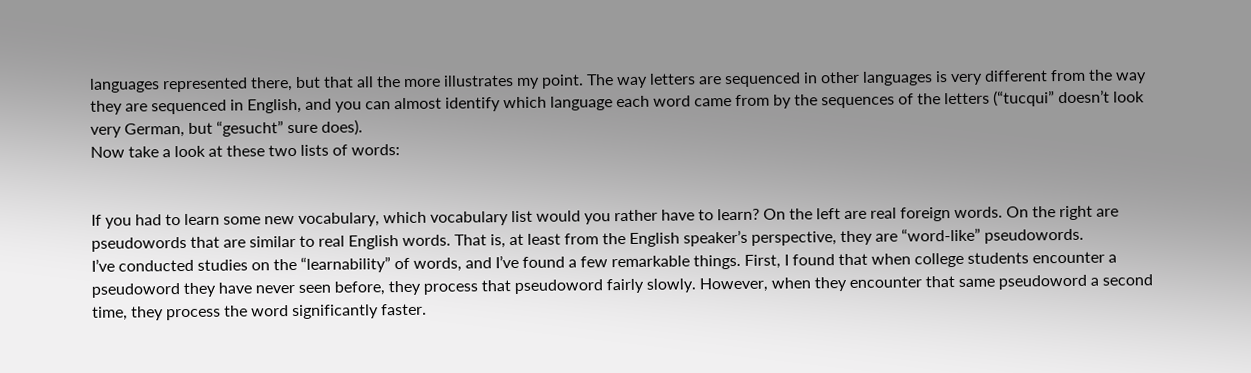languages represented there, but that all the more illustrates my point. The way letters are sequenced in other languages is very different from the way they are sequenced in English, and you can almost identify which language each word came from by the sequences of the letters (“tucqui” doesn’t look very German, but “gesucht” sure does).
Now take a look at these two lists of words:


If you had to learn some new vocabulary, which vocabulary list would you rather have to learn? On the left are real foreign words. On the right are pseudowords that are similar to real English words. That is, at least from the English speaker’s perspective, they are “word-like” pseudowords.
I’ve conducted studies on the “learnability” of words, and I’ve found a few remarkable things. First, I found that when college students encounter a pseudoword they have never seen before, they process that pseudoword fairly slowly. However, when they encounter that same pseudoword a second time, they process the word significantly faster.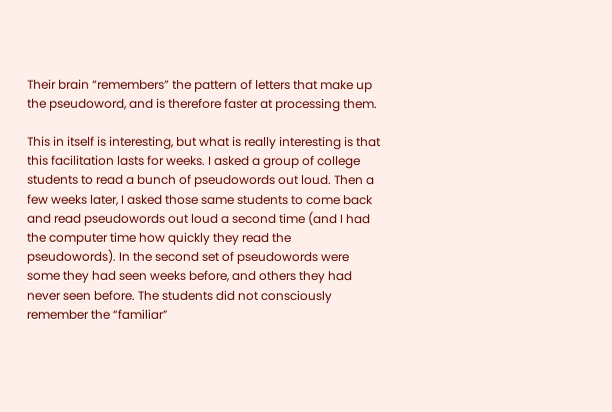Their brain “remembers” the pattern of letters that make up the pseudoword, and is therefore faster at processing them.

This in itself is interesting, but what is really interesting is that this facilitation lasts for weeks. I asked a group of college students to read a bunch of pseudowords out loud. Then a few weeks later, I asked those same students to come back and read pseudowords out loud a second time (and I had the computer time how quickly they read the pseudowords). In the second set of pseudowords were some they had seen weeks before, and others they had never seen before. The students did not consciously remember the “familiar”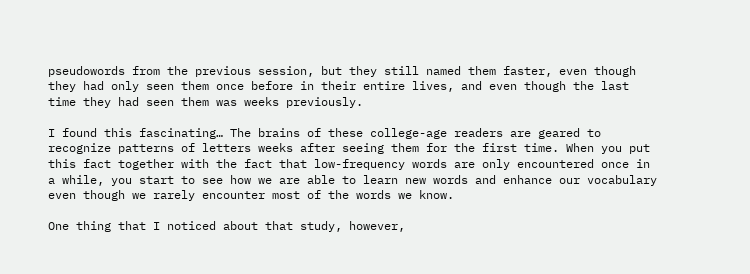pseudowords from the previous session, but they still named them faster, even though they had only seen them once before in their entire lives, and even though the last time they had seen them was weeks previously.

I found this fascinating… The brains of these college-age readers are geared to recognize patterns of letters weeks after seeing them for the first time. When you put this fact together with the fact that low-frequency words are only encountered once in a while, you start to see how we are able to learn new words and enhance our vocabulary even though we rarely encounter most of the words we know.

One thing that I noticed about that study, however,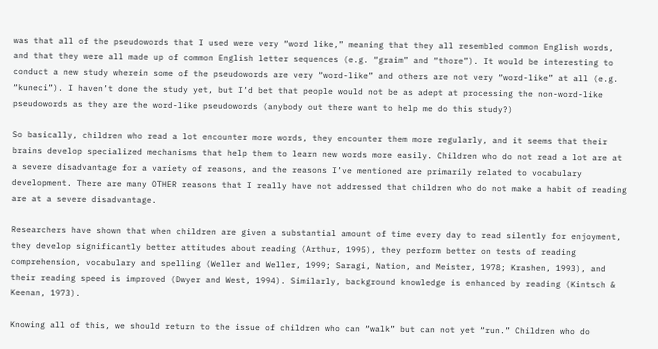was that all of the pseudowords that I used were very “word like,” meaning that they all resembled common English words, and that they were all made up of common English letter sequences (e.g. “graim” and “thore”). It would be interesting to conduct a new study wherein some of the pseudowords are very “word-like” and others are not very “word-like” at all (e.g. “kuneci”). I haven’t done the study yet, but I’d bet that people would not be as adept at processing the non-word-like pseudowords as they are the word-like pseudowords (anybody out there want to help me do this study?)

So basically, children who read a lot encounter more words, they encounter them more regularly, and it seems that their brains develop specialized mechanisms that help them to learn new words more easily. Children who do not read a lot are at a severe disadvantage for a variety of reasons, and the reasons I’ve mentioned are primarily related to vocabulary development. There are many OTHER reasons that I really have not addressed that children who do not make a habit of reading are at a severe disadvantage.

Researchers have shown that when children are given a substantial amount of time every day to read silently for enjoyment, they develop significantly better attitudes about reading (Arthur, 1995), they perform better on tests of reading comprehension, vocabulary and spelling (Weller and Weller, 1999; Saragi, Nation, and Meister, 1978; Krashen, 1993), and their reading speed is improved (Dwyer and West, 1994). Similarly, background knowledge is enhanced by reading (Kintsch & Keenan, 1973).

Knowing all of this, we should return to the issue of children who can “walk” but can not yet “run.” Children who do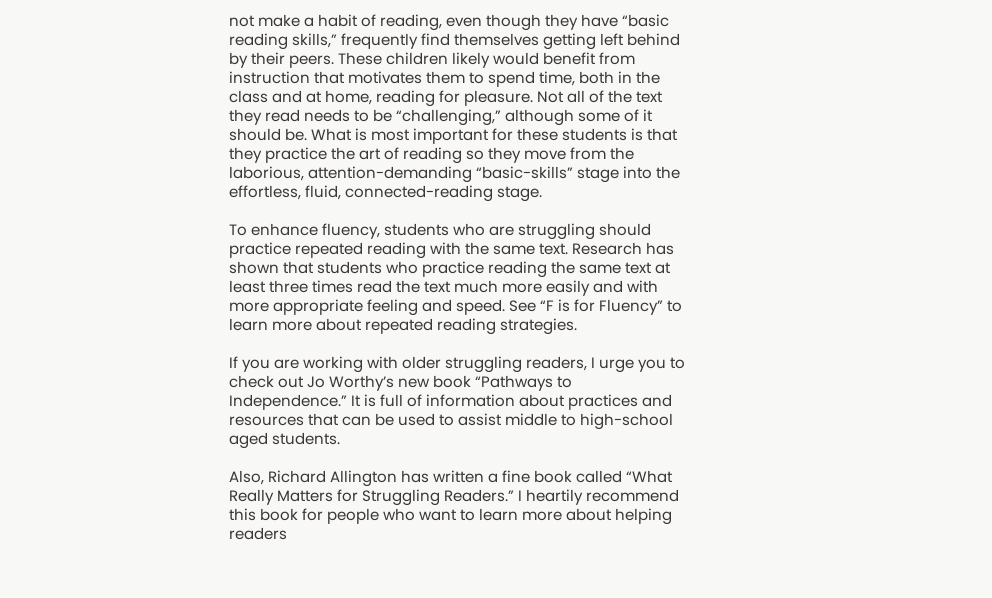not make a habit of reading, even though they have “basic reading skills,” frequently find themselves getting left behind by their peers. These children likely would benefit from instruction that motivates them to spend time, both in the class and at home, reading for pleasure. Not all of the text they read needs to be “challenging,” although some of it should be. What is most important for these students is that they practice the art of reading so they move from the laborious, attention-demanding “basic-skills” stage into the effortless, fluid, connected-reading stage.

To enhance fluency, students who are struggling should practice repeated reading with the same text. Research has shown that students who practice reading the same text at least three times read the text much more easily and with more appropriate feeling and speed. See “F is for Fluency” to learn more about repeated reading strategies.

If you are working with older struggling readers, I urge you to check out Jo Worthy’s new book “Pathways to Independence.” It is full of information about practices and resources that can be used to assist middle to high-school aged students.

Also, Richard Allington has written a fine book called “What Really Matters for Struggling Readers.” I heartily recommend this book for people who want to learn more about helping readers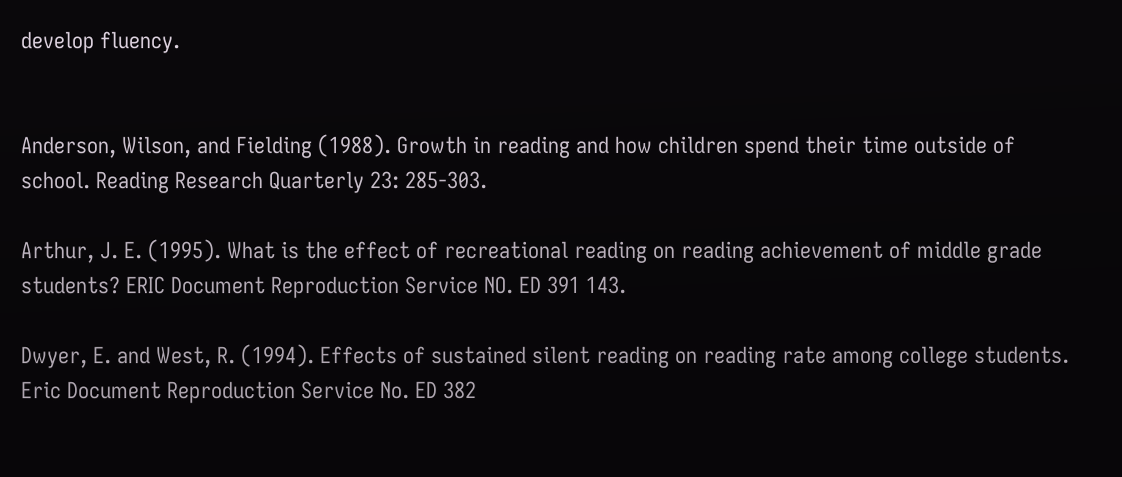develop fluency.


Anderson, Wilson, and Fielding (1988). Growth in reading and how children spend their time outside of school. Reading Research Quarterly 23: 285-303.

Arthur, J. E. (1995). What is the effect of recreational reading on reading achievement of middle grade students? ERIC Document Reproduction Service NO. ED 391 143.

Dwyer, E. and West, R. (1994). Effects of sustained silent reading on reading rate among college students. Eric Document Reproduction Service No. ED 382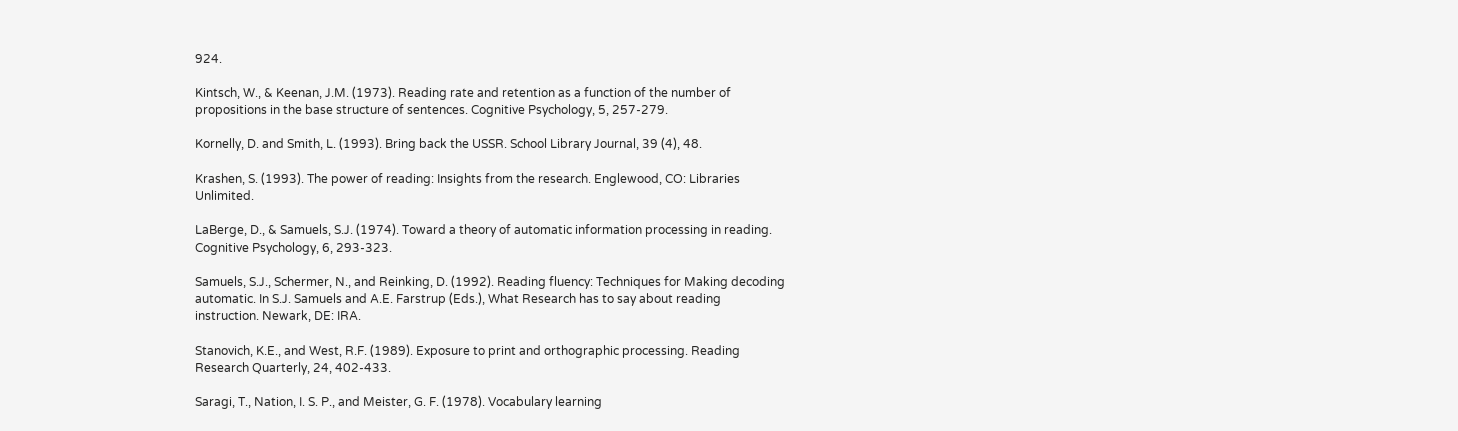924.

Kintsch, W., & Keenan, J.M. (1973). Reading rate and retention as a function of the number of propositions in the base structure of sentences. Cognitive Psychology, 5, 257-279.

Kornelly, D. and Smith, L. (1993). Bring back the USSR. School Library Journal, 39 (4), 48.

Krashen, S. (1993). The power of reading: Insights from the research. Englewood, CO: Libraries Unlimited.

LaBerge, D., & Samuels, S.J. (1974). Toward a theory of automatic information processing in reading. Cognitive Psychology, 6, 293-323.

Samuels, S.J., Schermer, N., and Reinking, D. (1992). Reading fluency: Techniques for Making decoding automatic. In S.J. Samuels and A.E. Farstrup (Eds.), What Research has to say about reading instruction. Newark, DE: IRA.

Stanovich, K.E., and West, R.F. (1989). Exposure to print and orthographic processing. Reading Research Quarterly, 24, 402-433.

Saragi, T., Nation, I. S. P., and Meister, G. F. (1978). Vocabulary learning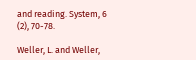and reading. System, 6 (2), 70-78.

Weller, L. and Weller,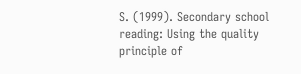S. (1999). Secondary school reading: Using the quality principle of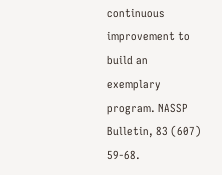continuous improvement to build an exemplary program. NASSP Bulletin, 83 (607) 59-68.